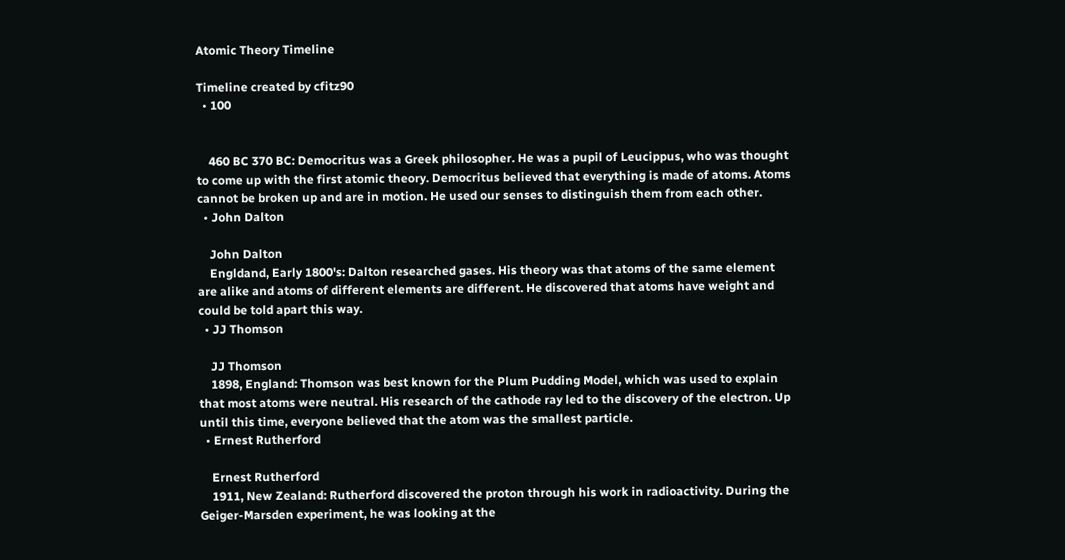Atomic Theory Timeline

Timeline created by cfitz90
  • 100


    460 BC 370 BC: Democritus was a Greek philosopher. He was a pupil of Leucippus, who was thought to come up with the first atomic theory. Democritus believed that everything is made of atoms. Atoms cannot be broken up and are in motion. He used our senses to distinguish them from each other.
  • John Dalton

    John Dalton
    Engldand, Early 1800's: Dalton researched gases. His theory was that atoms of the same element are alike and atoms of different elements are different. He discovered that atoms have weight and could be told apart this way.
  • JJ Thomson

    JJ Thomson
    1898, England: Thomson was best known for the Plum Pudding Model, which was used to explain that most atoms were neutral. His research of the cathode ray led to the discovery of the electron. Up until this time, everyone believed that the atom was the smallest particle.
  • Ernest Rutherford

    Ernest Rutherford
    1911, New Zealand: Rutherford discovered the proton through his work in radioactivity. During the Geiger-Marsden experiment, he was looking at the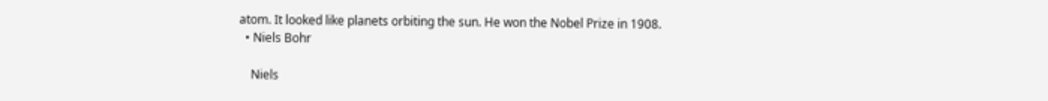atom. It looked like planets orbiting the sun. He won the Nobel Prize in 1908.
  • Niels Bohr

    Niels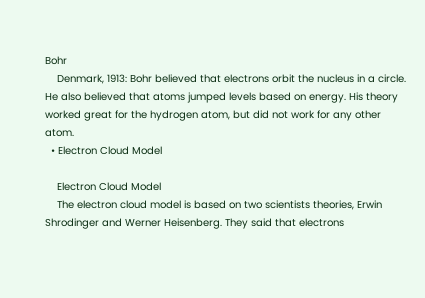Bohr
    Denmark, 1913: Bohr believed that electrons orbit the nucleus in a circle. He also believed that atoms jumped levels based on energy. His theory worked great for the hydrogen atom, but did not work for any other atom.
  • Electron Cloud Model

    Electron Cloud Model
    The electron cloud model is based on two scientists theories, Erwin Shrodinger and Werner Heisenberg. They said that electrons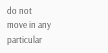do not move in any particular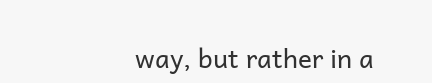way, but rather in a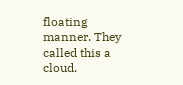floating manner. They called this a cloud.